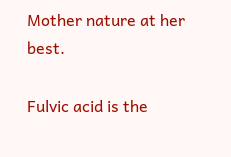Mother nature at her best.

Fulvic acid is the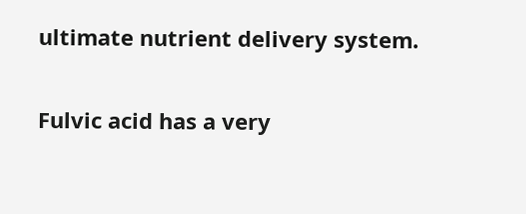ultimate nutrient delivery system.

Fulvic acid has a very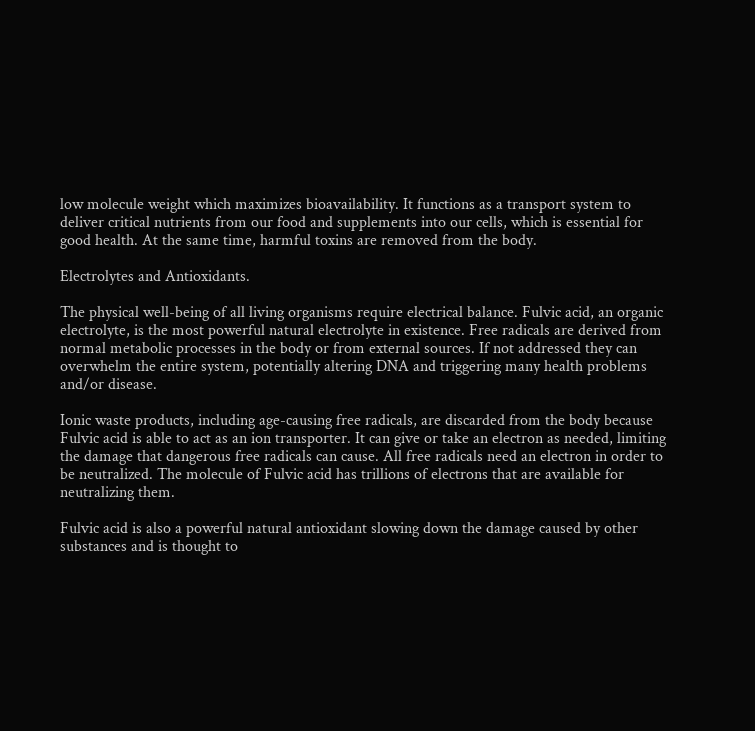low molecule weight which maximizes bioavailability. It functions as a transport system to deliver critical nutrients from our food and supplements into our cells, which is essential for good health. At the same time, harmful toxins are removed from the body.

Electrolytes and Antioxidants.

The physical well-being of all living organisms require electrical balance. Fulvic acid, an organic electrolyte, is the most powerful natural electrolyte in existence. Free radicals are derived from normal metabolic processes in the body or from external sources. If not addressed they can overwhelm the entire system, potentially altering DNA and triggering many health problems and/or disease.

Ionic waste products, including age-causing free radicals, are discarded from the body because Fulvic acid is able to act as an ion transporter. It can give or take an electron as needed, limiting the damage that dangerous free radicals can cause. All free radicals need an electron in order to be neutralized. The molecule of Fulvic acid has trillions of electrons that are available for neutralizing them.

Fulvic acid is also a powerful natural antioxidant slowing down the damage caused by other substances and is thought to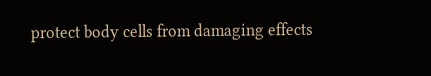protect body cells from damaging effects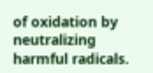of oxidation by neutralizing harmful radicals.